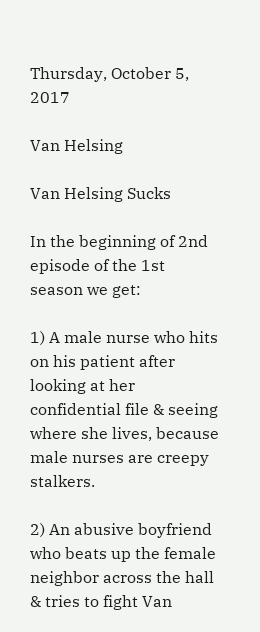Thursday, October 5, 2017

Van Helsing

Van Helsing Sucks

In the beginning of 2nd episode of the 1st season we get:

1) A male nurse who hits on his patient after looking at her confidential file & seeing where she lives, because male nurses are creepy stalkers.

2) An abusive boyfriend who beats up the female neighbor across the hall & tries to fight Van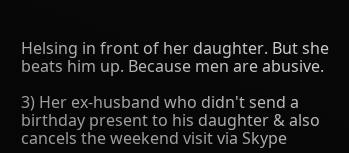Helsing in front of her daughter. But she beats him up. Because men are abusive.

3) Her ex-husband who didn't send a birthday present to his daughter & also cancels the weekend visit via Skype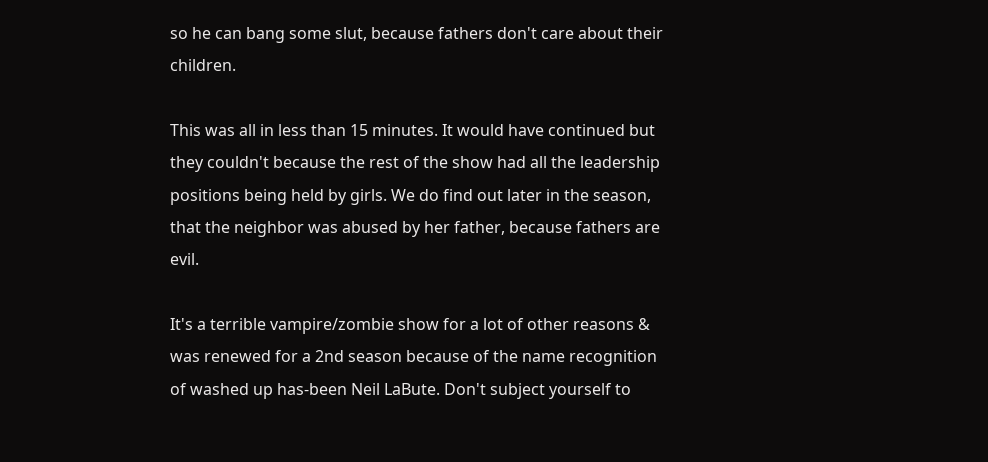so he can bang some slut, because fathers don't care about their children.

This was all in less than 15 minutes. It would have continued but they couldn't because the rest of the show had all the leadership positions being held by girls. We do find out later in the season, that the neighbor was abused by her father, because fathers are evil.

It's a terrible vampire/zombie show for a lot of other reasons & was renewed for a 2nd season because of the name recognition of washed up has-been Neil LaBute. Don't subject yourself to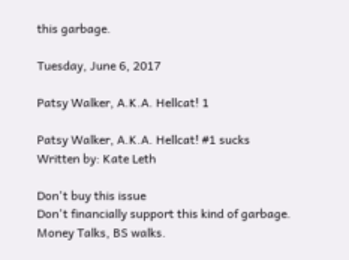this garbage.

Tuesday, June 6, 2017

Patsy Walker, A.K.A. Hellcat! 1

Patsy Walker, A.K.A. Hellcat! #1 sucks
Written by: Kate Leth

Don't buy this issue
Don't financially support this kind of garbage.
Money Talks, BS walks.